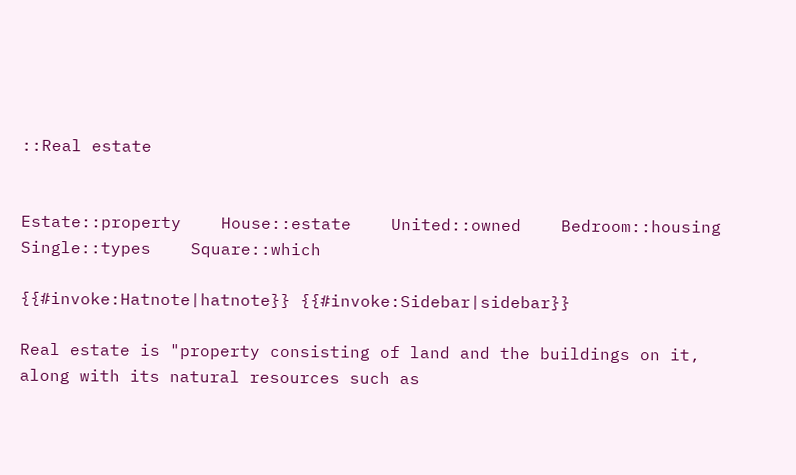::Real estate


Estate::property    House::estate    United::owned    Bedroom::housing    Single::types    Square::which

{{#invoke:Hatnote|hatnote}} {{#invoke:Sidebar|sidebar}}

Real estate is "property consisting of land and the buildings on it, along with its natural resources such as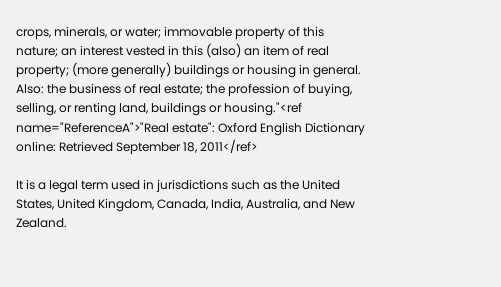crops, minerals, or water; immovable property of this nature; an interest vested in this (also) an item of real property; (more generally) buildings or housing in general. Also: the business of real estate; the profession of buying, selling, or renting land, buildings or housing."<ref name="ReferenceA">"Real estate": Oxford English Dictionary online: Retrieved September 18, 2011</ref>

It is a legal term used in jurisdictions such as the United States, United Kingdom, Canada, India, Australia, and New Zealand.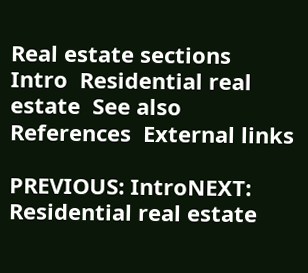Real estate sections
Intro  Residential real estate  See also  References  External links

PREVIOUS: IntroNEXT: Residential real estate